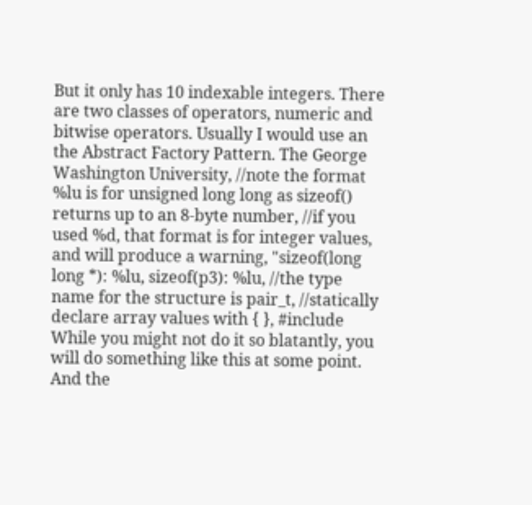But it only has 10 indexable integers. There are two classes of operators, numeric and bitwise operators. Usually I would use an the Abstract Factory Pattern. The George Washington University, //note the format %lu is for unsigned long long as sizeof() returns up to an 8-byte number, //if you used %d, that format is for integer values, and will produce a warning, "sizeof(long long *): %lu, sizeof(p3): %lu, //the type name for the structure is pair_t, //statically declare array values with { }, #include While you might not do it so blatantly, you will do something like this at some point. And the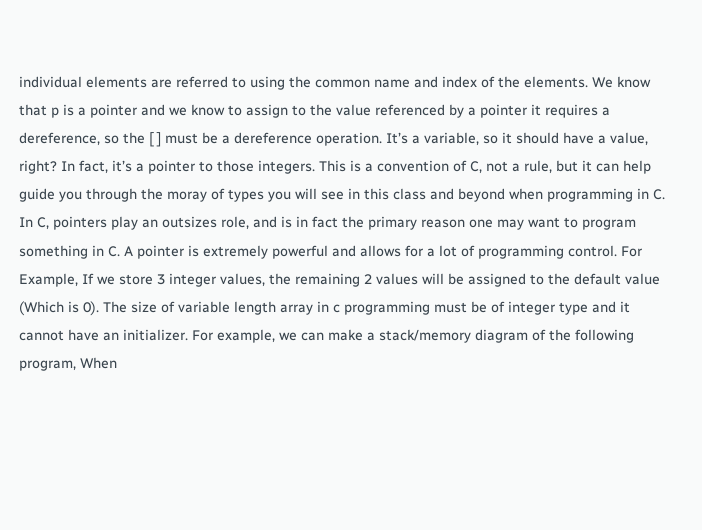individual elements are referred to using the common name and index of the elements. We know that p is a pointer and we know to assign to the value referenced by a pointer it requires a dereference, so the [ ] must be a dereference operation. It’s a variable, so it should have a value, right? In fact, it’s a pointer to those integers. This is a convention of C, not a rule, but it can help guide you through the moray of types you will see in this class and beyond when programming in C. In C, pointers play an outsizes role, and is in fact the primary reason one may want to program something in C. A pointer is extremely powerful and allows for a lot of programming control. For Example, If we store 3 integer values, the remaining 2 values will be assigned to the default value (Which is 0). The size of variable length array in c programming must be of integer type and it cannot have an initializer. For example, we can make a stack/memory diagram of the following program, When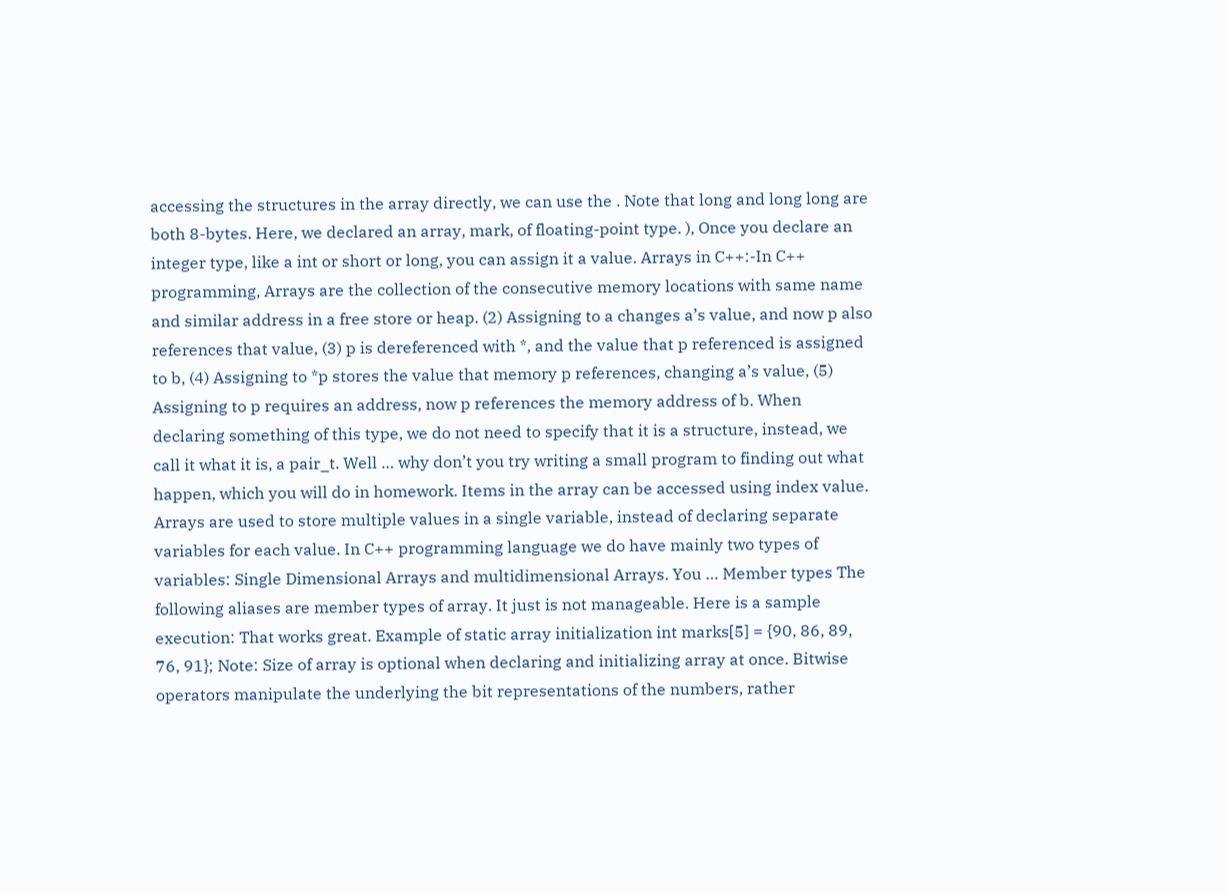accessing the structures in the array directly, we can use the . Note that long and long long are both 8-bytes. Here, we declared an array, mark, of floating-point type. ), Once you declare an integer type, like a int or short or long, you can assign it a value. Arrays in C++:-In C++ programming, Arrays are the collection of the consecutive memory locations with same name and similar address in a free store or heap. (2) Assigning to a changes a’s value, and now p also references that value, (3) p is dereferenced with *, and the value that p referenced is assigned to b, (4) Assigning to *p stores the value that memory p references, changing a’s value, (5) Assigning to p requires an address, now p references the memory address of b. When declaring something of this type, we do not need to specify that it is a structure, instead, we call it what it is, a pair_t. Well … why don’t you try writing a small program to finding out what happen, which you will do in homework. Items in the array can be accessed using index value. Arrays are used to store multiple values in a single variable, instead of declaring separate variables for each value. In C++ programming language we do have mainly two types of variables: Single Dimensional Arrays and multidimensional Arrays. You … Member types The following aliases are member types of array. It just is not manageable. Here is a sample execution: That works great. Example of static array initialization int marks[5] = {90, 86, 89, 76, 91}; Note: Size of array is optional when declaring and initializing array at once. Bitwise operators manipulate the underlying the bit representations of the numbers, rather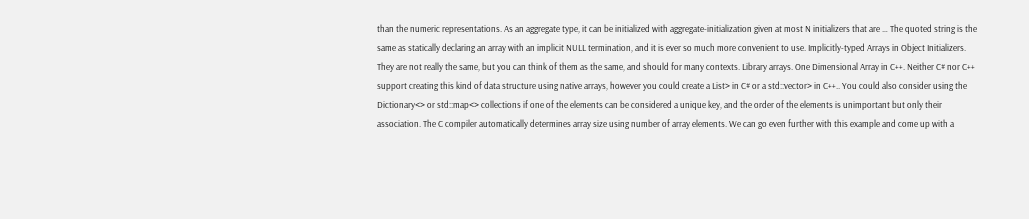than the numeric representations. As an aggregate type, it can be initialized with aggregate-initialization given at most N initializers that are … The quoted string is the same as statically declaring an array with an implicit NULL termination, and it is ever so much more convenient to use. Implicitly-typed Arrays in Object Initializers. They are not really the same, but you can think of them as the same, and should for many contexts. Library arrays. One Dimensional Array in C++. Neither C# nor C++ support creating this kind of data structure using native arrays, however you could create a List> in C# or a std::vector> in C++.. You could also consider using the Dictionary<> or std::map<> collections if one of the elements can be considered a unique key, and the order of the elements is unimportant but only their association. The C compiler automatically determines array size using number of array elements. We can go even further with this example and come up with a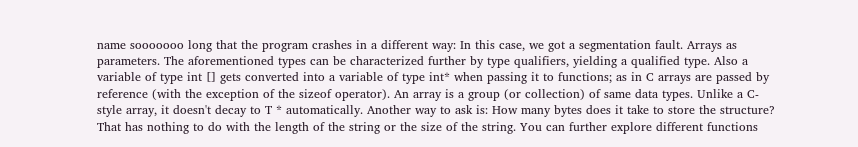name sooooooo long that the program crashes in a different way: In this case, we got a segmentation fault. Arrays as parameters. The aforementioned types can be characterized further by type qualifiers, yielding a qualified type. Also a variable of type int [] gets converted into a variable of type int* when passing it to functions; as in C arrays are passed by reference (with the exception of the sizeof operator). An array is a group (or collection) of same data types. Unlike a C-style array, it doesn't decay to T * automatically. Another way to ask is: How many bytes does it take to store the structure? That has nothing to do with the length of the string or the size of the string. You can further explore different functions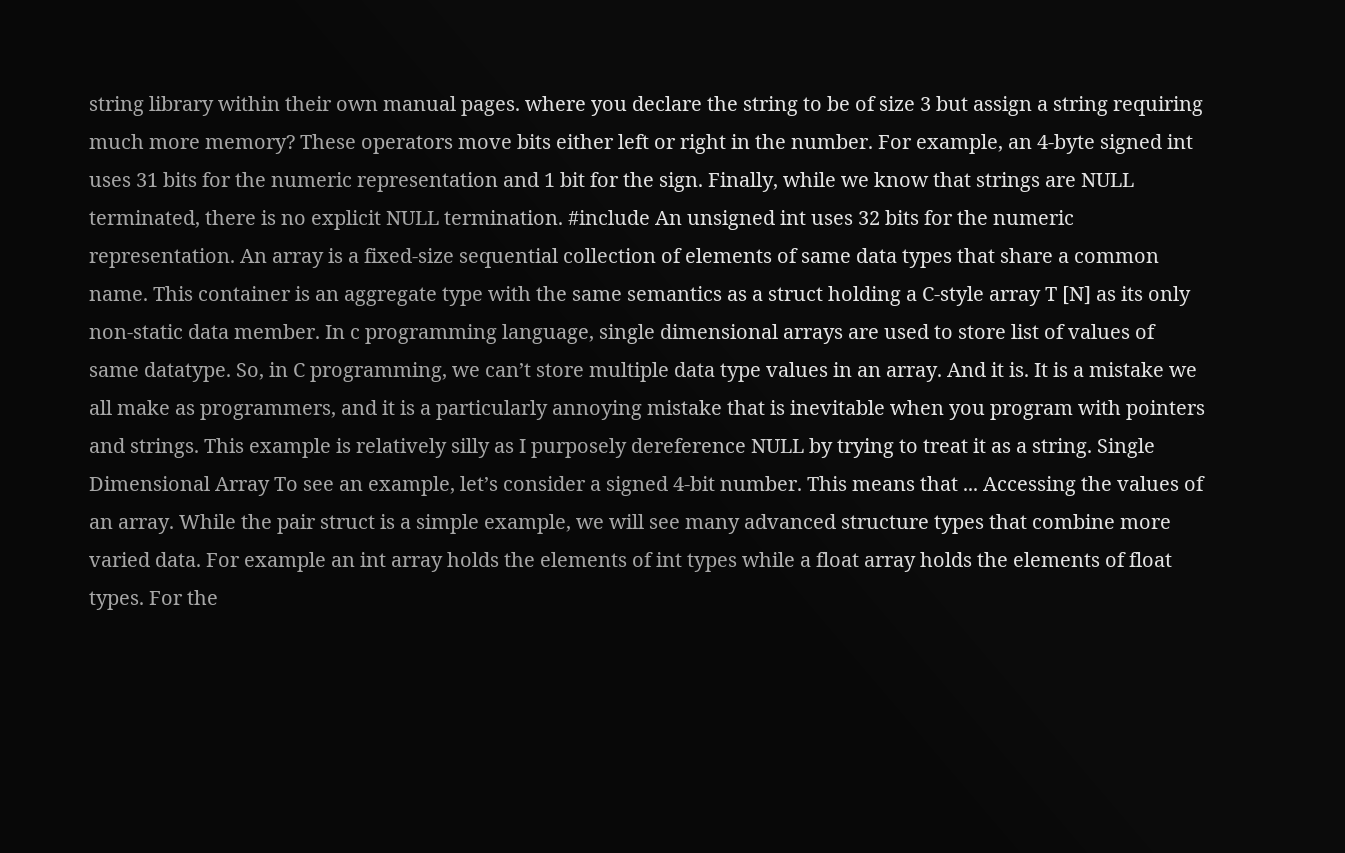string library within their own manual pages. where you declare the string to be of size 3 but assign a string requiring much more memory? These operators move bits either left or right in the number. For example, an 4-byte signed int uses 31 bits for the numeric representation and 1 bit for the sign. Finally, while we know that strings are NULL terminated, there is no explicit NULL termination. #include An unsigned int uses 32 bits for the numeric representation. An array is a fixed-size sequential collection of elements of same data types that share a common name. This container is an aggregate type with the same semantics as a struct holding a C-style array T [N] as its only non-static data member. In c programming language, single dimensional arrays are used to store list of values of same datatype. So, in C programming, we can’t store multiple data type values in an array. And it is. It is a mistake we all make as programmers, and it is a particularly annoying mistake that is inevitable when you program with pointers and strings. This example is relatively silly as I purposely dereference NULL by trying to treat it as a string. Single Dimensional Array To see an example, let’s consider a signed 4-bit number. This means that ... Accessing the values of an array. While the pair struct is a simple example, we will see many advanced structure types that combine more varied data. For example an int array holds the elements of int types while a float array holds the elements of float types. For the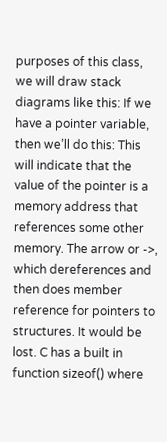purposes of this class, we will draw stack diagrams like this: If we have a pointer variable, then we’ll do this: This will indicate that the value of the pointer is a memory address that references some other memory. The arrow or ->, which dereferences and then does member reference for pointers to structures. It would be lost. C has a built in function sizeof() where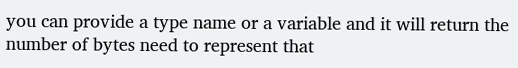you can provide a type name or a variable and it will return the number of bytes need to represent that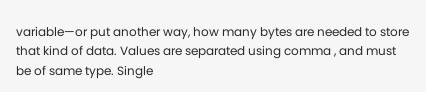variable—or put another way, how many bytes are needed to store that kind of data. Values are separated using comma , and must be of same type. Single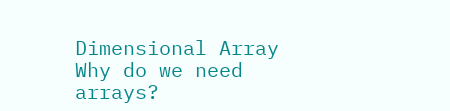Dimensional Array Why do we need arrays?